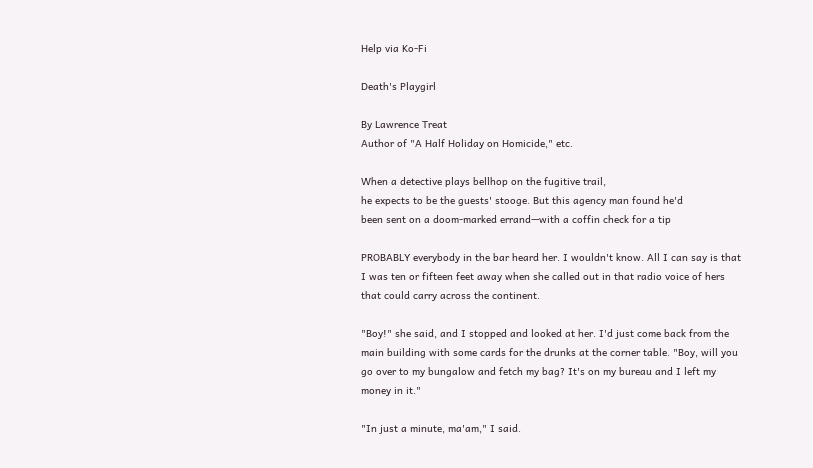Help via Ko-Fi

Death's Playgirl

By Lawrence Treat
Author of "A Half Holiday on Homicide," etc.

When a detective plays bellhop on the fugitive trail,
he expects to be the guests' stooge. But this agency man found he'd
been sent on a doom-marked errand—with a coffin check for a tip

PROBABLY everybody in the bar heard her. I wouldn't know. All I can say is that I was ten or fifteen feet away when she called out in that radio voice of hers that could carry across the continent.

"Boy!" she said, and I stopped and looked at her. I'd just come back from the main building with some cards for the drunks at the corner table. "Boy, will you go over to my bungalow and fetch my bag? It's on my bureau and I left my money in it."

"In just a minute, ma'am," I said.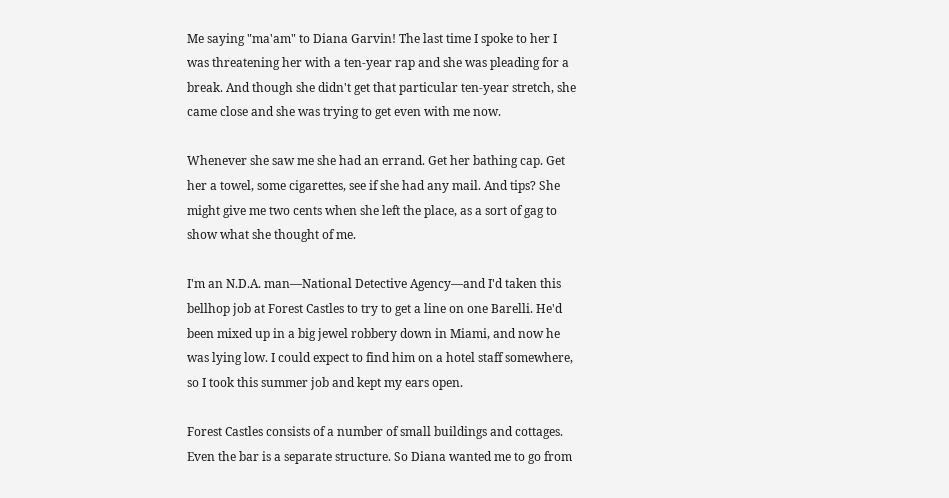Me saying "ma'am" to Diana Garvin! The last time I spoke to her I was threatening her with a ten-year rap and she was pleading for a break. And though she didn't get that particular ten-year stretch, she came close and she was trying to get even with me now.

Whenever she saw me she had an errand. Get her bathing cap. Get her a towel, some cigarettes, see if she had any mail. And tips? She might give me two cents when she left the place, as a sort of gag to show what she thought of me.

I'm an N.D.A. man—National Detective Agency—and I'd taken this bellhop job at Forest Castles to try to get a line on one Barelli. He'd been mixed up in a big jewel robbery down in Miami, and now he was lying low. I could expect to find him on a hotel staff somewhere, so I took this summer job and kept my ears open.

Forest Castles consists of a number of small buildings and cottages. Even the bar is a separate structure. So Diana wanted me to go from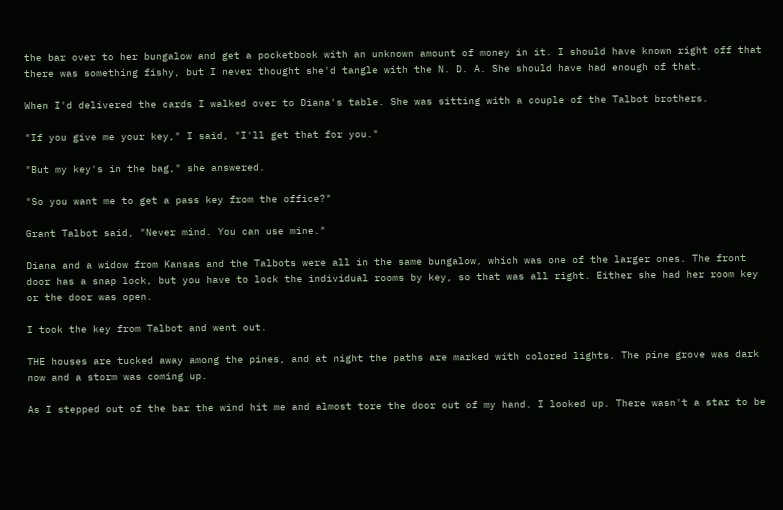the bar over to her bungalow and get a pocketbook with an unknown amount of money in it. I should have known right off that there was something fishy, but I never thought she'd tangle with the N. D. A. She should have had enough of that.

When I'd delivered the cards I walked over to Diana's table. She was sitting with a couple of the Talbot brothers.

"If you give me your key," I said, "I'll get that for you."

"But my key's in the bag," she answered.

"So you want me to get a pass key from the office?"

Grant Talbot said, "Never mind. You can use mine."

Diana and a widow from Kansas and the Talbots were all in the same bungalow, which was one of the larger ones. The front door has a snap lock, but you have to lock the individual rooms by key, so that was all right. Either she had her room key or the door was open.

I took the key from Talbot and went out.

THE houses are tucked away among the pines, and at night the paths are marked with colored lights. The pine grove was dark now and a storm was coming up.

As I stepped out of the bar the wind hit me and almost tore the door out of my hand. I looked up. There wasn't a star to be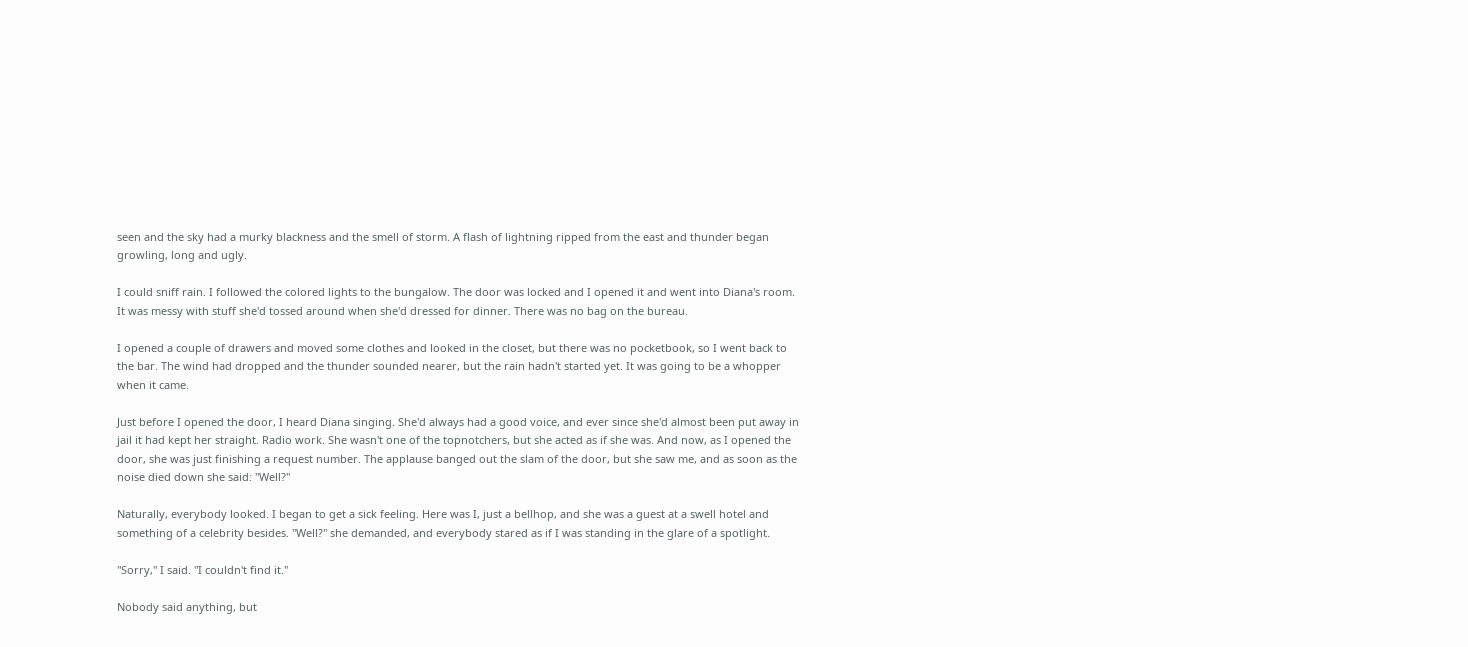seen and the sky had a murky blackness and the smell of storm. A flash of lightning ripped from the east and thunder began growling, long and ugly.

I could sniff rain. I followed the colored lights to the bungalow. The door was locked and I opened it and went into Diana's room. It was messy with stuff she'd tossed around when she'd dressed for dinner. There was no bag on the bureau.

I opened a couple of drawers and moved some clothes and looked in the closet, but there was no pocketbook, so I went back to the bar. The wind had dropped and the thunder sounded nearer, but the rain hadn't started yet. It was going to be a whopper when it came.

Just before I opened the door, I heard Diana singing. She'd always had a good voice, and ever since she'd almost been put away in jail it had kept her straight. Radio work. She wasn't one of the topnotchers, but she acted as if she was. And now, as I opened the door, she was just finishing a request number. The applause banged out the slam of the door, but she saw me, and as soon as the noise died down she said: "Well?"

Naturally, everybody looked. I began to get a sick feeling. Here was I, just a bellhop, and she was a guest at a swell hotel and something of a celebrity besides. "Well?" she demanded, and everybody stared as if I was standing in the glare of a spotlight.

"Sorry," I said. "I couldn't find it."

Nobody said anything, but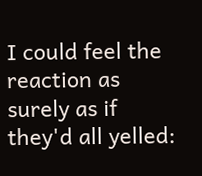I could feel the reaction as surely as if they'd all yelled: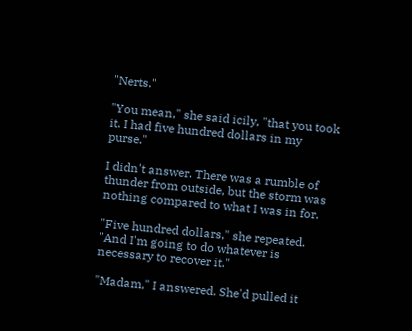"Nerts."

"You mean," she said icily, "that you took it. I had five hundred dollars in my purse."

I didn't answer. There was a rumble of thunder from outside, but the storm was nothing compared to what I was in for.

"Five hundred dollars," she repeated. "And I'm going to do whatever is necessary to recover it."

"Madam," I answered. She'd pulled it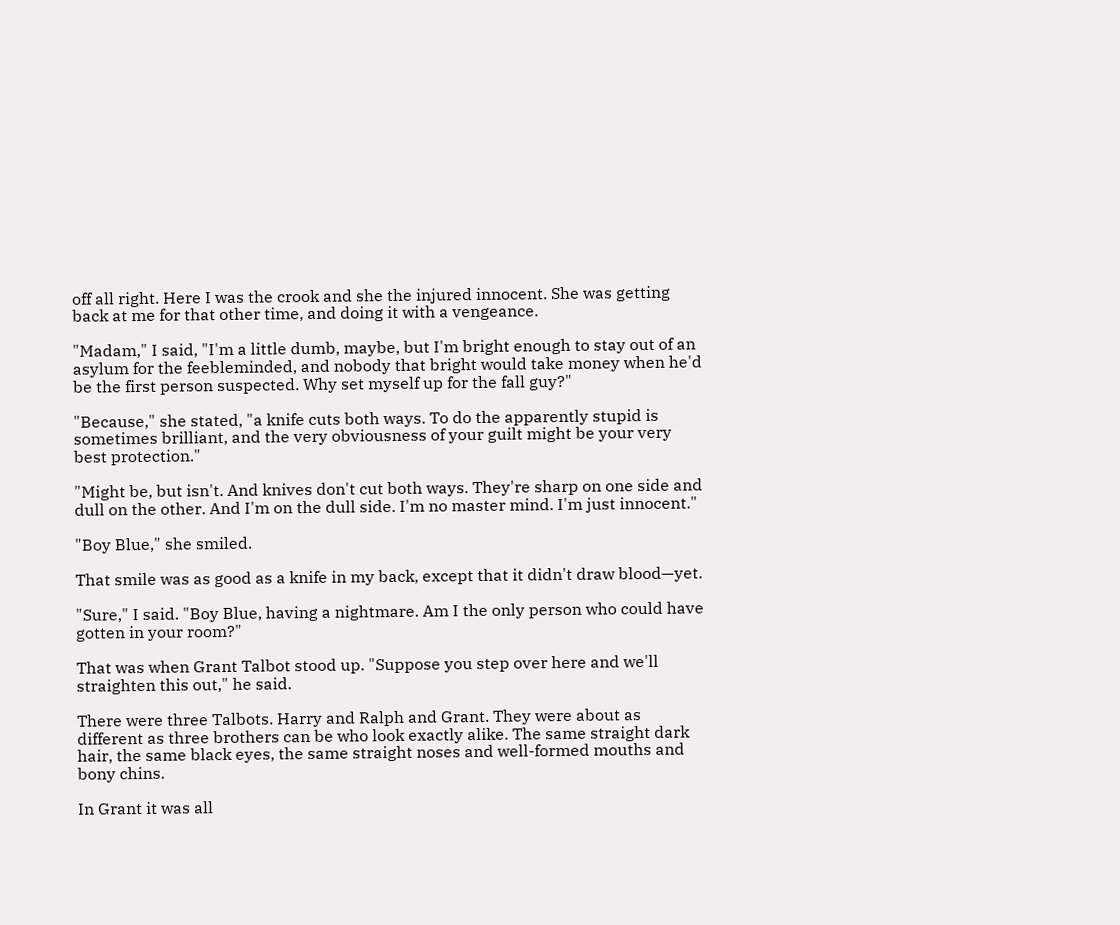off all right. Here I was the crook and she the injured innocent. She was getting back at me for that other time, and doing it with a vengeance.

"Madam," I said, "I'm a little dumb, maybe, but I'm bright enough to stay out of an asylum for the feebleminded, and nobody that bright would take money when he'd be the first person suspected. Why set myself up for the fall guy?"

"Because," she stated, "a knife cuts both ways. To do the apparently stupid is sometimes brilliant, and the very obviousness of your guilt might be your very best protection."

"Might be, but isn't. And knives don't cut both ways. They're sharp on one side and dull on the other. And I'm on the dull side. I'm no master mind. I'm just innocent."

"Boy Blue," she smiled.

That smile was as good as a knife in my back, except that it didn't draw blood—yet.

"Sure," I said. "Boy Blue, having a nightmare. Am I the only person who could have gotten in your room?"

That was when Grant Talbot stood up. "Suppose you step over here and we'll straighten this out," he said.

There were three Talbots. Harry and Ralph and Grant. They were about as different as three brothers can be who look exactly alike. The same straight dark hair, the same black eyes, the same straight noses and well-formed mouths and bony chins.

In Grant it was all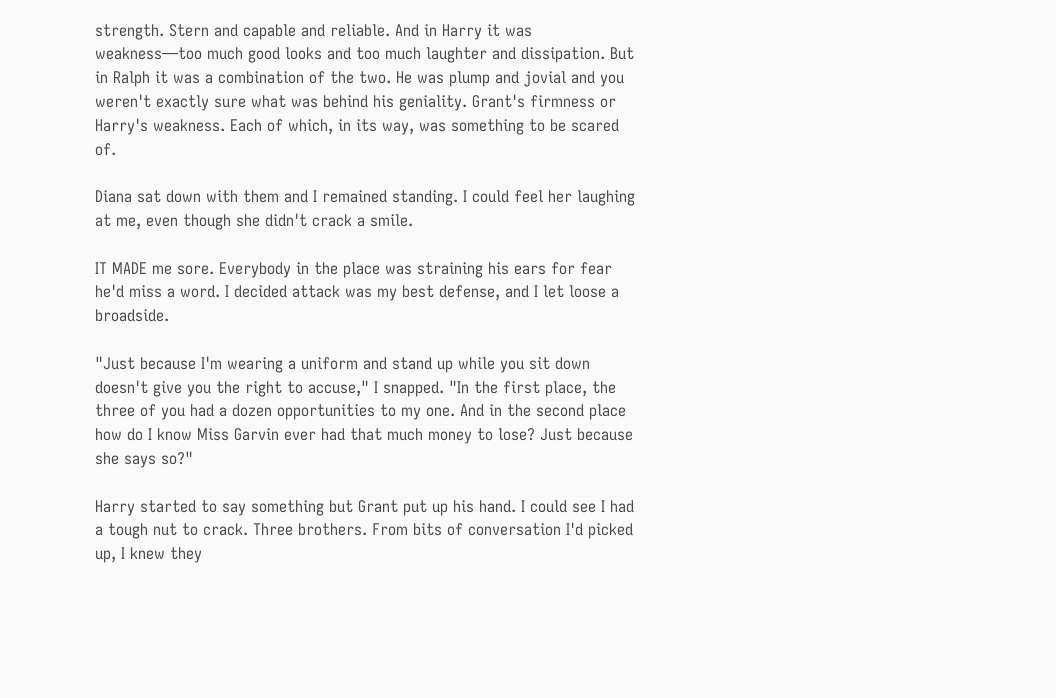strength. Stern and capable and reliable. And in Harry it was weakness—too much good looks and too much laughter and dissipation. But in Ralph it was a combination of the two. He was plump and jovial and you weren't exactly sure what was behind his geniality. Grant's firmness or Harry's weakness. Each of which, in its way, was something to be scared of.

Diana sat down with them and I remained standing. I could feel her laughing at me, even though she didn't crack a smile.

IT MADE me sore. Everybody in the place was straining his ears for fear he'd miss a word. I decided attack was my best defense, and I let loose a broadside.

"Just because I'm wearing a uniform and stand up while you sit down doesn't give you the right to accuse," I snapped. "In the first place, the three of you had a dozen opportunities to my one. And in the second place how do I know Miss Garvin ever had that much money to lose? Just because she says so?"

Harry started to say something but Grant put up his hand. I could see I had a tough nut to crack. Three brothers. From bits of conversation I'd picked up, I knew they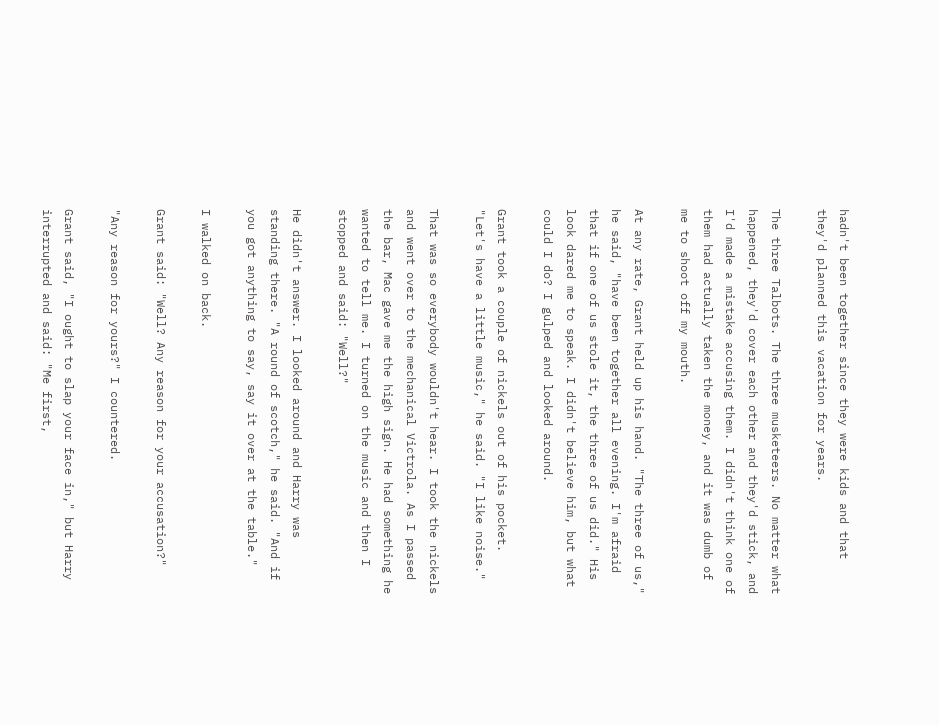hadn't been together since they were kids and that they'd planned this vacation for years.

The three Talbots. The three musketeers. No matter what happened, they'd cover each other and they'd stick, and I'd made a mistake accusing them. I didn't think one of them had actually taken the money, and it was dumb of me to shoot off my mouth.

At any rate, Grant held up his hand. "The three of us," he said, "have been together all evening. I'm afraid that if one of us stole it, the three of us did." His look dared me to speak. I didn't believe him, but what could I do? I gulped and looked around.

Grant took a couple of nickels out of his pocket. "Let's have a little music," he said. "I like noise."

That was so everybody wouldn't hear. I took the nickels and went over to the mechanical Victrola. As I passed the bar, Mac gave me the high sign. He had something he wanted to tell me. I turned on the music and then I stopped and said: "Well?"

He didn't answer. I looked around and Harry was standing there. "A round of scotch," he said. "And if you got anything to say, say it over at the table."

I walked on back.

Grant said: "Well? Any reason for your accusation?"

"Any reason for yours?" I countered.

Grant said, "I ought to slap your face in," but Harry interrupted and said: "Me first,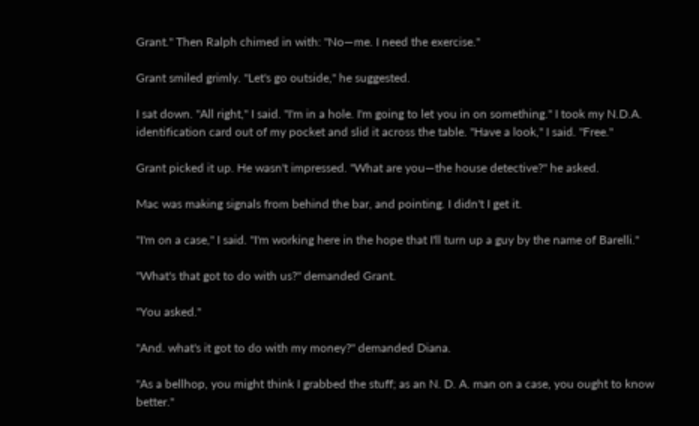Grant." Then Ralph chimed in with: "No—me. I need the exercise."

Grant smiled grimly. "Let's go outside," he suggested.

I sat down. "All right," I said. "I'm in a hole. I'm going to let you in on something." I took my N.D.A. identification card out of my pocket and slid it across the table. "Have a look," I said. "Free."

Grant picked it up. He wasn't impressed. "What are you—the house detective?" he asked.

Mac was making signals from behind the bar, and pointing. I didn't I get it.

"I'm on a case," I said. "I'm working here in the hope that I'll turn up a guy by the name of Barelli."

"What's that got to do with us?" demanded Grant.

"You asked."

"And. what's it got to do with my money?" demanded Diana.

"As a bellhop, you might think I grabbed the stuff; as an N. D. A. man on a case, you ought to know better."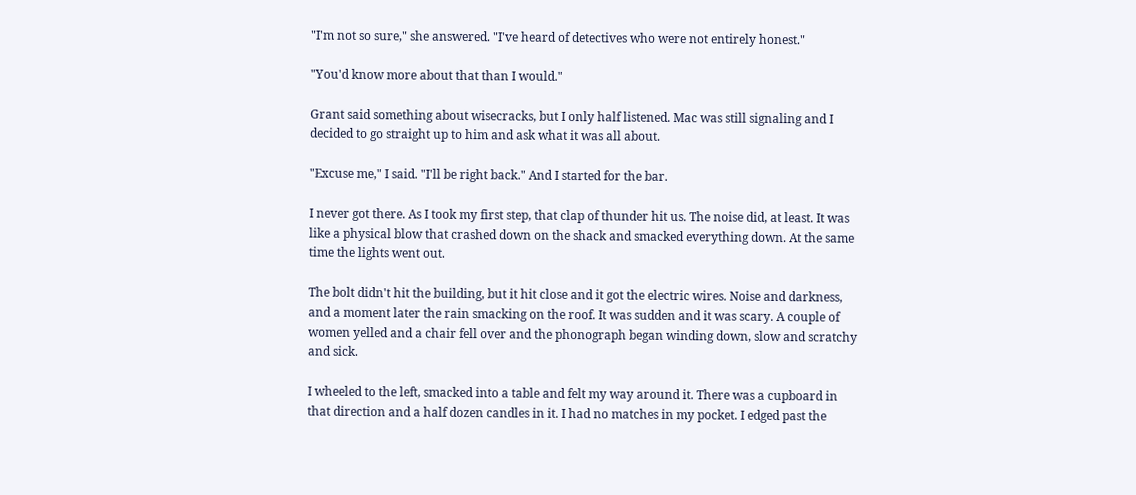"I'm not so sure," she answered. "I've heard of detectives who were not entirely honest."

"You'd know more about that than I would."

Grant said something about wisecracks, but I only half listened. Mac was still signaling and I decided to go straight up to him and ask what it was all about.

"Excuse me," I said. "I'll be right back." And I started for the bar.

I never got there. As I took my first step, that clap of thunder hit us. The noise did, at least. It was like a physical blow that crashed down on the shack and smacked everything down. At the same time the lights went out.

The bolt didn't hit the building, but it hit close and it got the electric wires. Noise and darkness, and a moment later the rain smacking on the roof. It was sudden and it was scary. A couple of women yelled and a chair fell over and the phonograph began winding down, slow and scratchy and sick.

I wheeled to the left, smacked into a table and felt my way around it. There was a cupboard in that direction and a half dozen candles in it. I had no matches in my pocket. I edged past the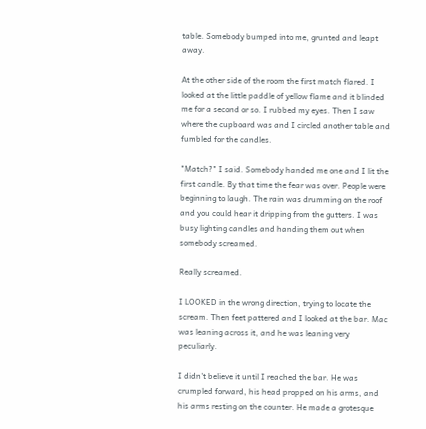table. Somebody bumped into me, grunted and leapt away.

At the other side of the room the first match flared. I looked at the little paddle of yellow flame and it blinded me for a second or so. I rubbed my eyes. Then I saw where the cupboard was and I circled another table and fumbled for the candles.

"Match?" I said. Somebody handed me one and I lit the first candle. By that time the fear was over. People were beginning to laugh. The rain was drumming on the roof and you could hear it dripping from the gutters. I was busy lighting candles and handing them out when somebody screamed.

Really screamed.

I LOOKED in the wrong direction, trying to locate the scream. Then feet pattered and I looked at the bar. Mac was leaning across it, and he was leaning very peculiarly.

I didn't believe it until I reached the bar. He was crumpled forward, his head propped on his arms, and his arms resting on the counter. He made a grotesque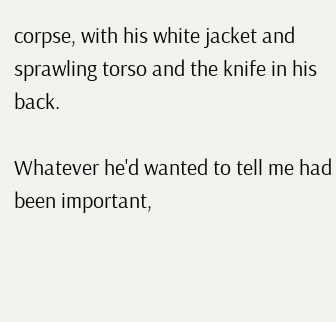corpse, with his white jacket and sprawling torso and the knife in his back.

Whatever he'd wanted to tell me had been important,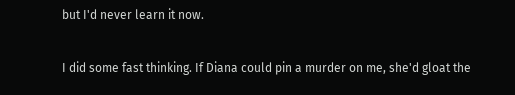but I'd never learn it now.

I did some fast thinking. If Diana could pin a murder on me, she'd gloat the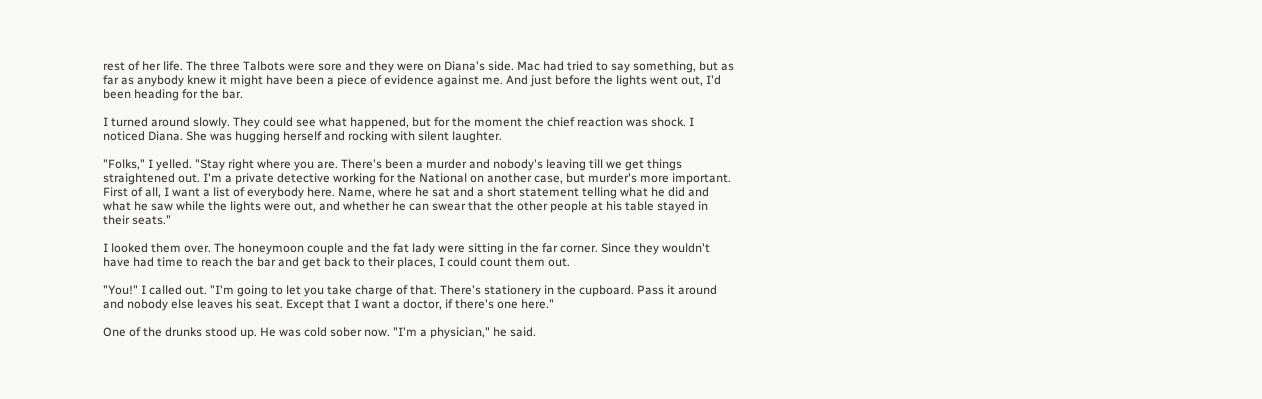rest of her life. The three Talbots were sore and they were on Diana's side. Mac had tried to say something, but as far as anybody knew it might have been a piece of evidence against me. And just before the lights went out, I'd been heading for the bar.

I turned around slowly. They could see what happened, but for the moment the chief reaction was shock. I noticed Diana. She was hugging herself and rocking with silent laughter.

"Folks," I yelled. "Stay right where you are. There's been a murder and nobody's leaving till we get things straightened out. I'm a private detective working for the National on another case, but murder's more important. First of all, I want a list of everybody here. Name, where he sat and a short statement telling what he did and what he saw while the lights were out, and whether he can swear that the other people at his table stayed in their seats."

I looked them over. The honeymoon couple and the fat lady were sitting in the far corner. Since they wouldn't have had time to reach the bar and get back to their places, I could count them out.

"You!" I called out. "I'm going to let you take charge of that. There's stationery in the cupboard. Pass it around and nobody else leaves his seat. Except that I want a doctor, if there's one here."

One of the drunks stood up. He was cold sober now. "I'm a physician," he said.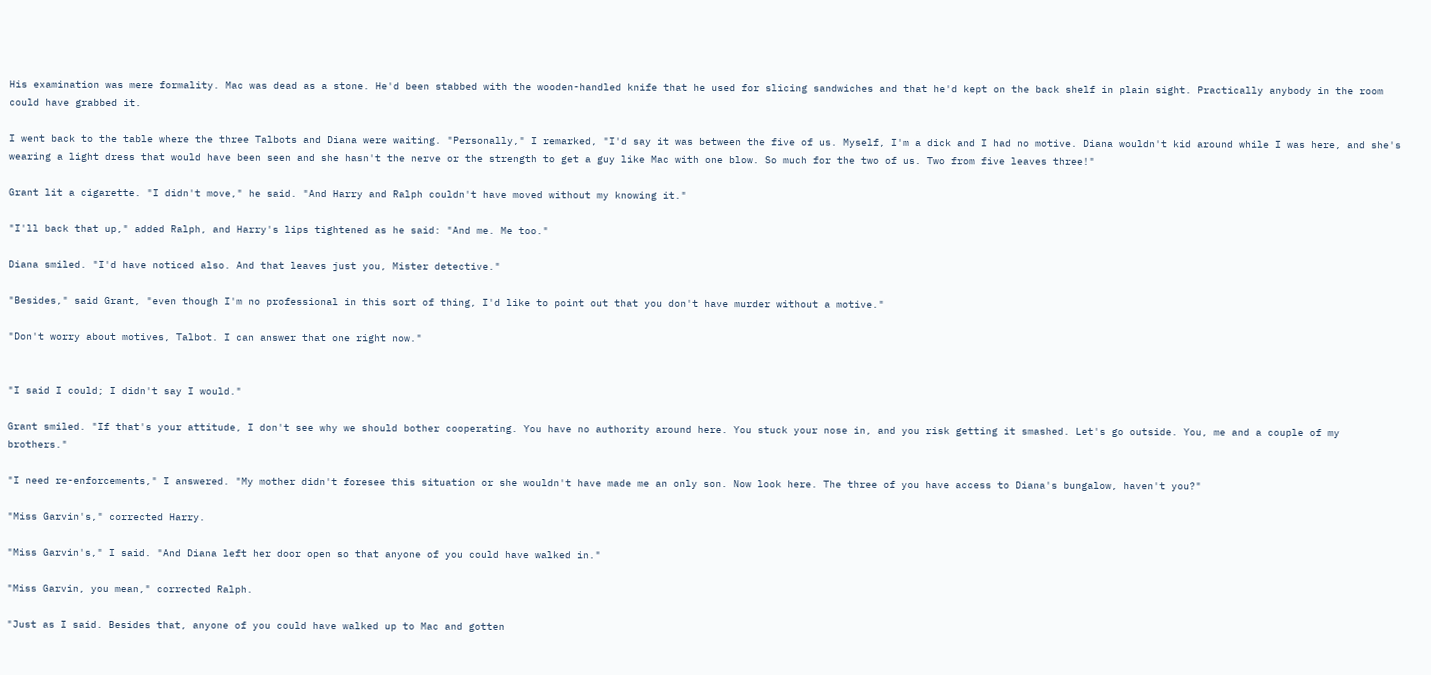His examination was mere formality. Mac was dead as a stone. He'd been stabbed with the wooden-handled knife that he used for slicing sandwiches and that he'd kept on the back shelf in plain sight. Practically anybody in the room could have grabbed it.

I went back to the table where the three Talbots and Diana were waiting. "Personally," I remarked, "I'd say it was between the five of us. Myself, I'm a dick and I had no motive. Diana wouldn't kid around while I was here, and she's wearing a light dress that would have been seen and she hasn't the nerve or the strength to get a guy like Mac with one blow. So much for the two of us. Two from five leaves three!"

Grant lit a cigarette. "I didn't move," he said. "And Harry and Ralph couldn't have moved without my knowing it."

"I'll back that up," added Ralph, and Harry's lips tightened as he said: "And me. Me too."

Diana smiled. "I'd have noticed also. And that leaves just you, Mister detective."

"Besides," said Grant, "even though I'm no professional in this sort of thing, I'd like to point out that you don't have murder without a motive."

"Don't worry about motives, Talbot. I can answer that one right now."


"I said I could; I didn't say I would."

Grant smiled. "If that's your attitude, I don't see why we should bother cooperating. You have no authority around here. You stuck your nose in, and you risk getting it smashed. Let's go outside. You, me and a couple of my brothers."

"I need re-enforcements," I answered. "My mother didn't foresee this situation or she wouldn't have made me an only son. Now look here. The three of you have access to Diana's bungalow, haven't you?"

"Miss Garvin's," corrected Harry.

"Miss Garvin's," I said. "And Diana left her door open so that anyone of you could have walked in."

"Miss Garvin, you mean," corrected Ralph.

"Just as I said. Besides that, anyone of you could have walked up to Mac and gotten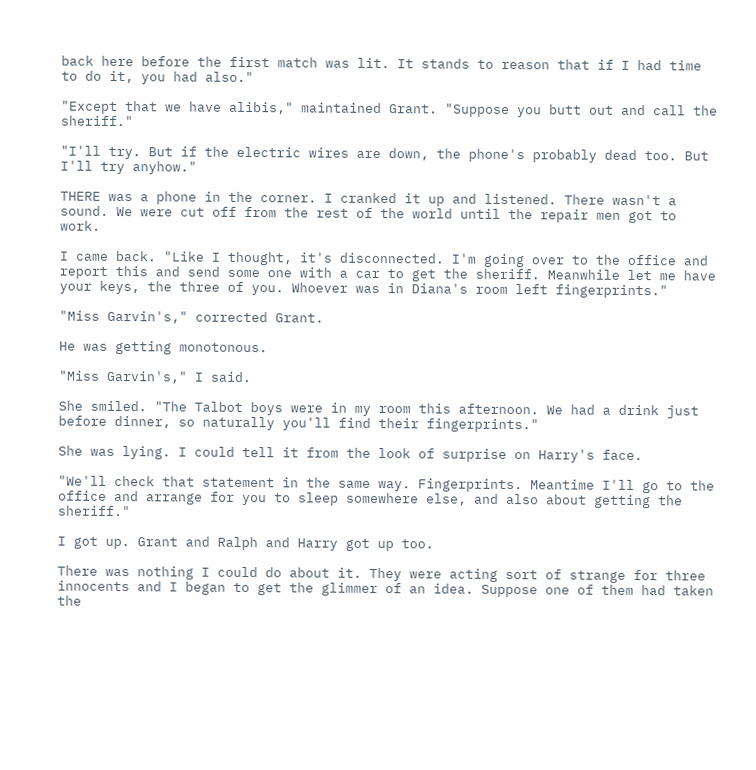back here before the first match was lit. It stands to reason that if I had time to do it, you had also."

"Except that we have alibis," maintained Grant. "Suppose you butt out and call the sheriff."

"I'll try. But if the electric wires are down, the phone's probably dead too. But I'll try anyhow."

THERE was a phone in the corner. I cranked it up and listened. There wasn't a sound. We were cut off from the rest of the world until the repair men got to work.

I came back. "Like I thought, it's disconnected. I'm going over to the office and report this and send some one with a car to get the sheriff. Meanwhile let me have your keys, the three of you. Whoever was in Diana's room left fingerprints."

"Miss Garvin's," corrected Grant.

He was getting monotonous.

"Miss Garvin's," I said.

She smiled. "The Talbot boys were in my room this afternoon. We had a drink just before dinner, so naturally you'll find their fingerprints."

She was lying. I could tell it from the look of surprise on Harry's face.

"We'll check that statement in the same way. Fingerprints. Meantime I'll go to the office and arrange for you to sleep somewhere else, and also about getting the sheriff."

I got up. Grant and Ralph and Harry got up too.

There was nothing I could do about it. They were acting sort of strange for three innocents and I began to get the glimmer of an idea. Suppose one of them had taken the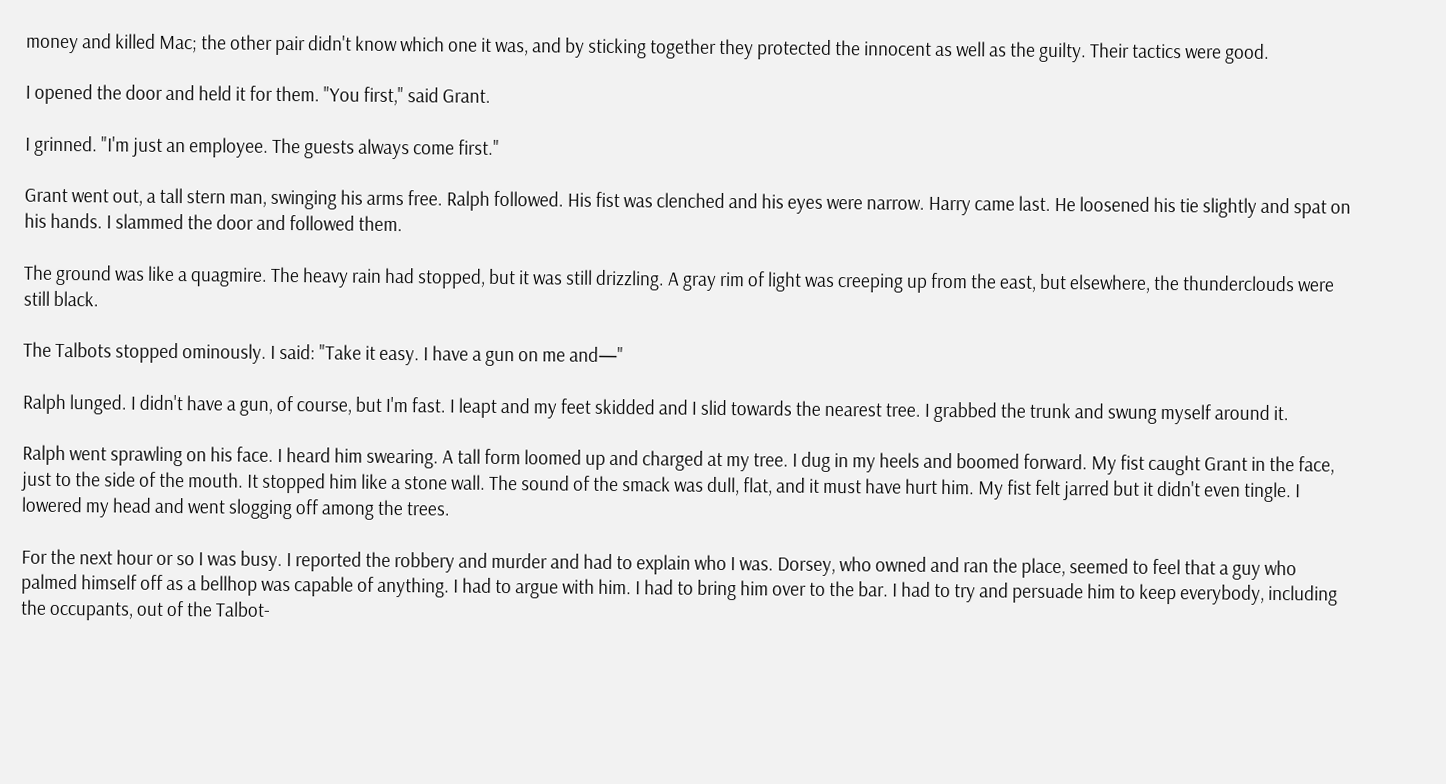money and killed Mac; the other pair didn't know which one it was, and by sticking together they protected the innocent as well as the guilty. Their tactics were good.

I opened the door and held it for them. "You first," said Grant.

I grinned. "I'm just an employee. The guests always come first."

Grant went out, a tall stern man, swinging his arms free. Ralph followed. His fist was clenched and his eyes were narrow. Harry came last. He loosened his tie slightly and spat on his hands. I slammed the door and followed them.

The ground was like a quagmire. The heavy rain had stopped, but it was still drizzling. A gray rim of light was creeping up from the east, but elsewhere, the thunderclouds were still black.

The Talbots stopped ominously. I said: "Take it easy. I have a gun on me and—"

Ralph lunged. I didn't have a gun, of course, but I'm fast. I leapt and my feet skidded and I slid towards the nearest tree. I grabbed the trunk and swung myself around it.

Ralph went sprawling on his face. I heard him swearing. A tall form loomed up and charged at my tree. I dug in my heels and boomed forward. My fist caught Grant in the face, just to the side of the mouth. It stopped him like a stone wall. The sound of the smack was dull, flat, and it must have hurt him. My fist felt jarred but it didn't even tingle. I lowered my head and went slogging off among the trees.

For the next hour or so I was busy. I reported the robbery and murder and had to explain who I was. Dorsey, who owned and ran the place, seemed to feel that a guy who palmed himself off as a bellhop was capable of anything. I had to argue with him. I had to bring him over to the bar. I had to try and persuade him to keep everybody, including the occupants, out of the Talbot-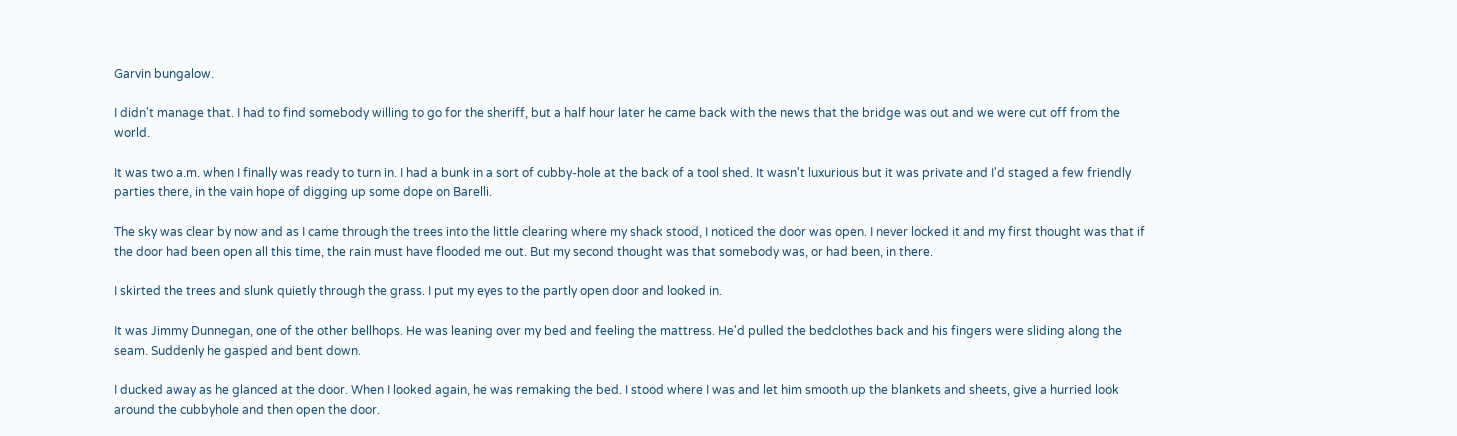Garvin bungalow.

I didn't manage that. I had to find somebody willing to go for the sheriff, but a half hour later he came back with the news that the bridge was out and we were cut off from the world.

It was two a.m. when I finally was ready to turn in. I had a bunk in a sort of cubby-hole at the back of a tool shed. It wasn't luxurious but it was private and I'd staged a few friendly parties there, in the vain hope of digging up some dope on Barelli.

The sky was clear by now and as I came through the trees into the little clearing where my shack stood, I noticed the door was open. I never locked it and my first thought was that if the door had been open all this time, the rain must have flooded me out. But my second thought was that somebody was, or had been, in there.

I skirted the trees and slunk quietly through the grass. I put my eyes to the partly open door and looked in.

It was Jimmy Dunnegan, one of the other bellhops. He was leaning over my bed and feeling the mattress. He'd pulled the bedclothes back and his fingers were sliding along the seam. Suddenly he gasped and bent down.

I ducked away as he glanced at the door. When I looked again, he was remaking the bed. I stood where I was and let him smooth up the blankets and sheets, give a hurried look around the cubbyhole and then open the door.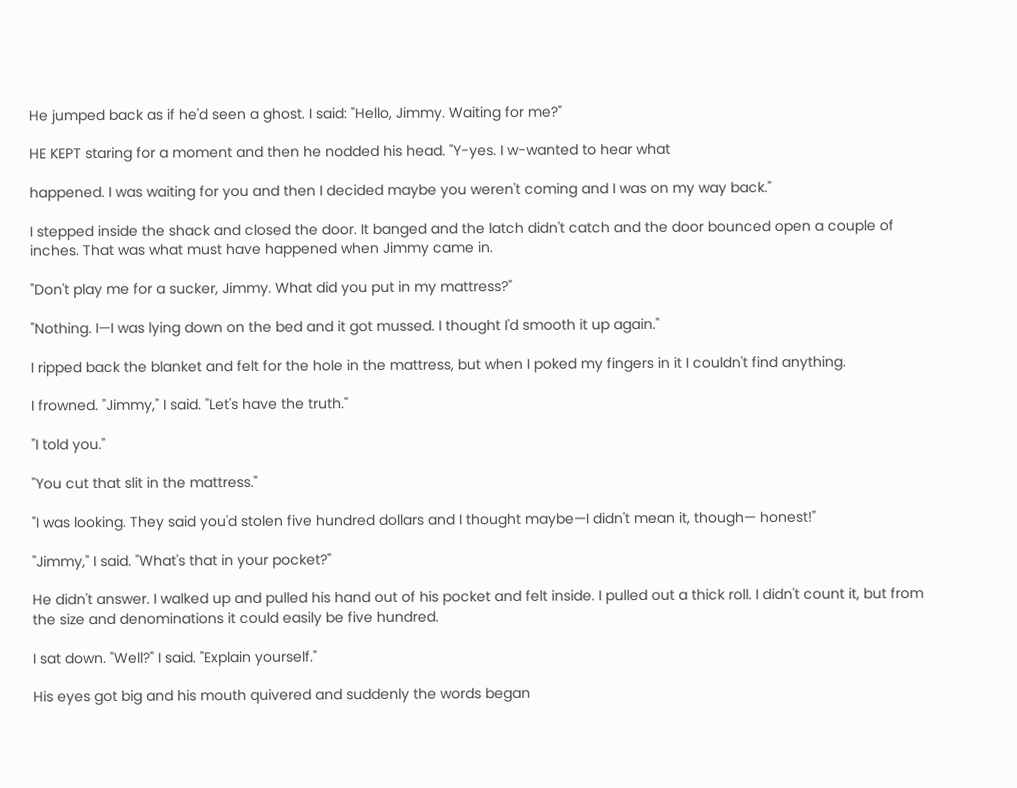He jumped back as if he'd seen a ghost. I said: "Hello, Jimmy. Waiting for me?"

HE KEPT staring for a moment and then he nodded his head. "Y-yes. I w-wanted to hear what

happened. I was waiting for you and then I decided maybe you weren't coming and I was on my way back."

I stepped inside the shack and closed the door. It banged and the latch didn't catch and the door bounced open a couple of inches. That was what must have happened when Jimmy came in.

"Don't play me for a sucker, Jimmy. What did you put in my mattress?"

"Nothing. I—I was lying down on the bed and it got mussed. I thought I'd smooth it up again."

I ripped back the blanket and felt for the hole in the mattress, but when I poked my fingers in it I couldn't find anything.

I frowned. "Jimmy," I said. "Let's have the truth."

"I told you."

"You cut that slit in the mattress."

"I was looking. They said you'd stolen five hundred dollars and I thought maybe—I didn't mean it, though— honest!"

"Jimmy," I said. "What's that in your pocket?"

He didn't answer. I walked up and pulled his hand out of his pocket and felt inside. I pulled out a thick roll. I didn't count it, but from the size and denominations it could easily be five hundred.

I sat down. "Well?" I said. "Explain yourself."

His eyes got big and his mouth quivered and suddenly the words began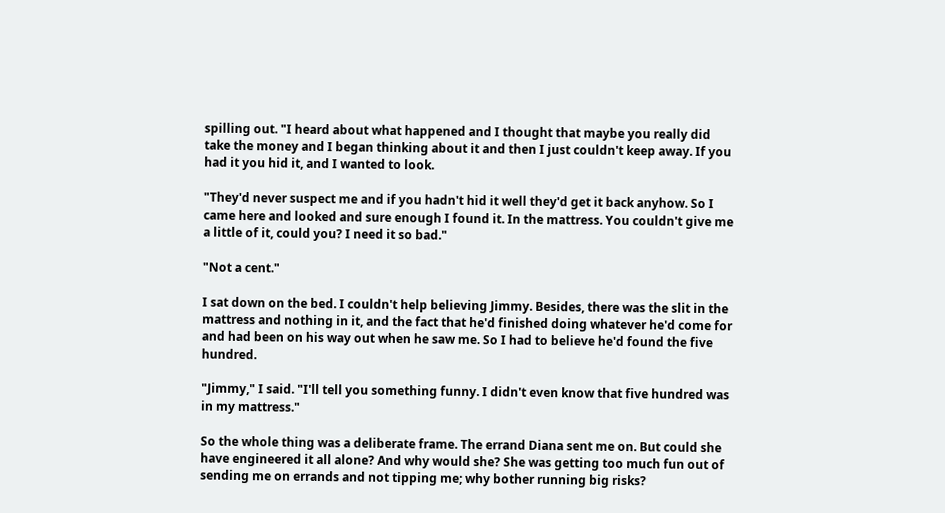spilling out. "I heard about what happened and I thought that maybe you really did take the money and I began thinking about it and then I just couldn't keep away. If you had it you hid it, and I wanted to look.

"They'd never suspect me and if you hadn't hid it well they'd get it back anyhow. So I came here and looked and sure enough I found it. In the mattress. You couldn't give me a little of it, could you? I need it so bad."

"Not a cent."

I sat down on the bed. I couldn't help believing Jimmy. Besides, there was the slit in the mattress and nothing in it, and the fact that he'd finished doing whatever he'd come for and had been on his way out when he saw me. So I had to believe he'd found the five hundred.

"Jimmy," I said. "I'll tell you something funny. I didn't even know that five hundred was in my mattress."

So the whole thing was a deliberate frame. The errand Diana sent me on. But could she have engineered it all alone? And why would she? She was getting too much fun out of sending me on errands and not tipping me; why bother running big risks?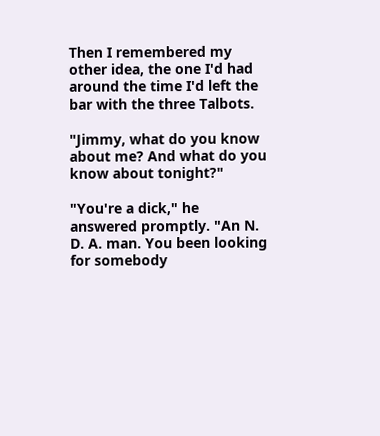Then I remembered my other idea, the one I'd had around the time I'd left the bar with the three Talbots.

"Jimmy, what do you know about me? And what do you know about tonight?"

"You're a dick," he answered promptly. "An N. D. A. man. You been looking for somebody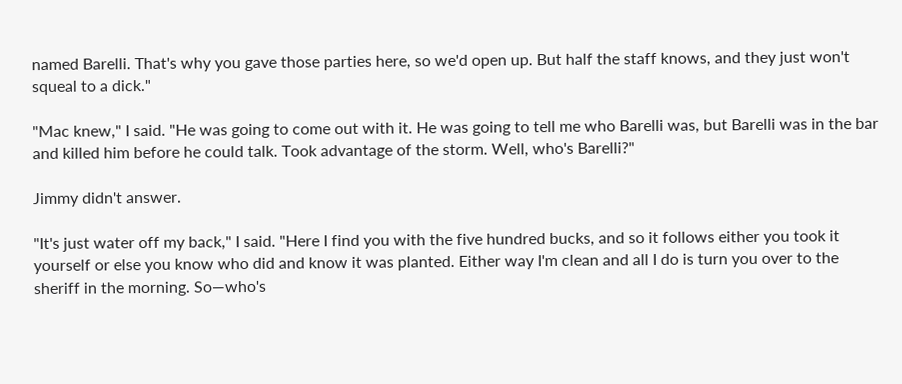named Barelli. That's why you gave those parties here, so we'd open up. But half the staff knows, and they just won't squeal to a dick."

"Mac knew," I said. "He was going to come out with it. He was going to tell me who Barelli was, but Barelli was in the bar and killed him before he could talk. Took advantage of the storm. Well, who's Barelli?"

Jimmy didn't answer.

"It's just water off my back," I said. "Here I find you with the five hundred bucks, and so it follows either you took it yourself or else you know who did and know it was planted. Either way I'm clean and all I do is turn you over to the sheriff in the morning. So—who's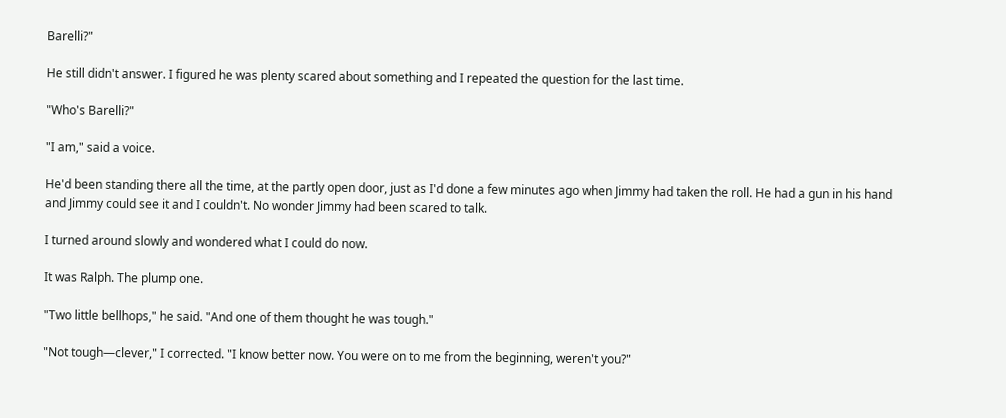Barelli?"

He still didn't answer. I figured he was plenty scared about something and I repeated the question for the last time.

"Who's Barelli?"

"I am," said a voice.

He'd been standing there all the time, at the partly open door, just as I'd done a few minutes ago when Jimmy had taken the roll. He had a gun in his hand and Jimmy could see it and I couldn't. No wonder Jimmy had been scared to talk.

I turned around slowly and wondered what I could do now.

It was Ralph. The plump one.

"Two little bellhops," he said. "And one of them thought he was tough."

"Not tough—clever," I corrected. "I know better now. You were on to me from the beginning, weren't you?"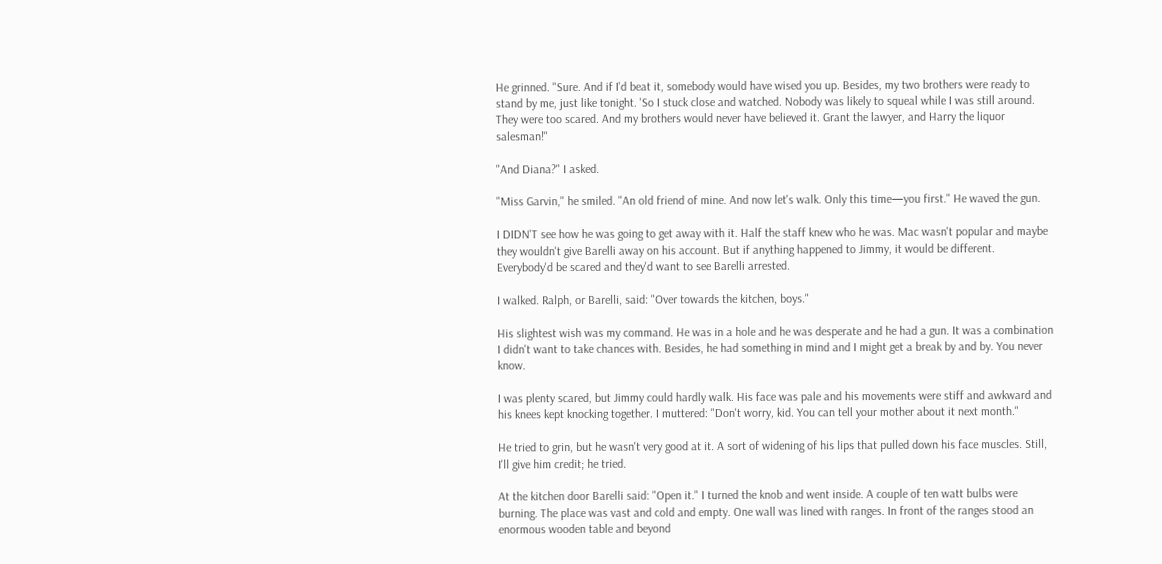He grinned. "Sure. And if I'd beat it, somebody would have wised you up. Besides, my two brothers were ready to stand by me, just like tonight. 'So I stuck close and watched. Nobody was likely to squeal while I was still around. They were too scared. And my brothers would never have believed it. Grant the lawyer, and Harry the liquor salesman!"

"And Diana?" I asked.

"Miss Garvin," he smiled. "An old friend of mine. And now let's walk. Only this time—you first." He waved the gun.

I DIDN'T see how he was going to get away with it. Half the staff knew who he was. Mac wasn't popular and maybe they wouldn't give Barelli away on his account. But if anything happened to Jimmy, it would be different. Everybody'd be scared and they'd want to see Barelli arrested.

I walked. Ralph, or Barelli, said: "Over towards the kitchen, boys."

His slightest wish was my command. He was in a hole and he was desperate and he had a gun. It was a combination I didn't want to take chances with. Besides, he had something in mind and I might get a break by and by. You never know.

I was plenty scared, but Jimmy could hardly walk. His face was pale and his movements were stiff and awkward and his knees kept knocking together. I muttered: "Don't worry, kid. You can tell your mother about it next month."

He tried to grin, but he wasn't very good at it. A sort of widening of his lips that pulled down his face muscles. Still, I'll give him credit; he tried.

At the kitchen door Barelli said: "Open it." I turned the knob and went inside. A couple of ten watt bulbs were burning. The place was vast and cold and empty. One wall was lined with ranges. In front of the ranges stood an enormous wooden table and beyond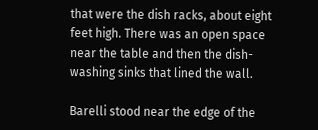that were the dish racks, about eight feet high. There was an open space near the table and then the dish-washing sinks that lined the wall.

Barelli stood near the edge of the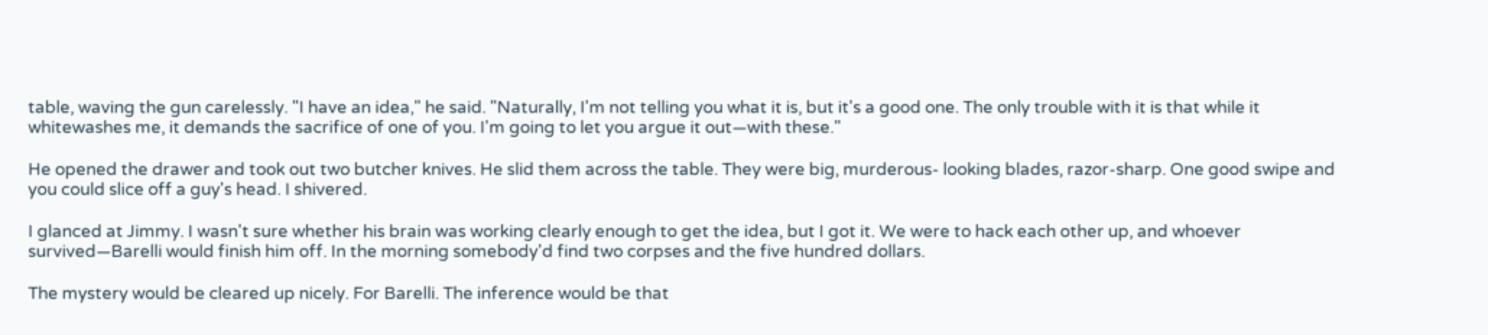table, waving the gun carelessly. "I have an idea," he said. "Naturally, I'm not telling you what it is, but it's a good one. The only trouble with it is that while it whitewashes me, it demands the sacrifice of one of you. I'm going to let you argue it out—with these."

He opened the drawer and took out two butcher knives. He slid them across the table. They were big, murderous- looking blades, razor-sharp. One good swipe and you could slice off a guy's head. I shivered.

I glanced at Jimmy. I wasn't sure whether his brain was working clearly enough to get the idea, but I got it. We were to hack each other up, and whoever survived—Barelli would finish him off. In the morning somebody'd find two corpses and the five hundred dollars.

The mystery would be cleared up nicely. For Barelli. The inference would be that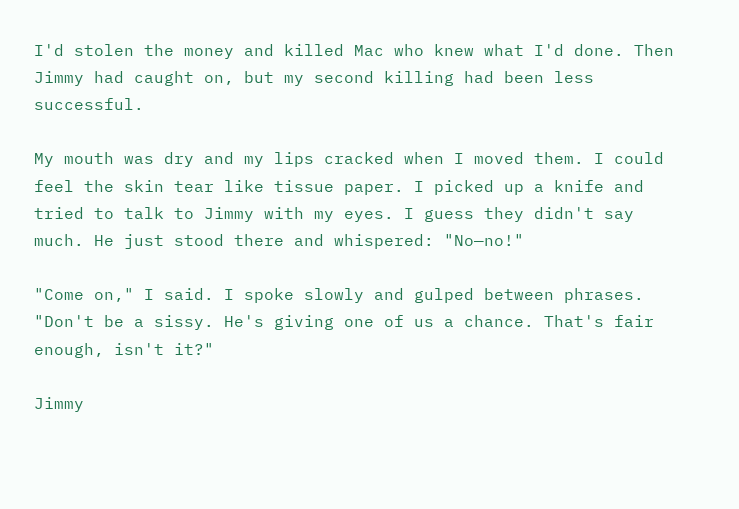I'd stolen the money and killed Mac who knew what I'd done. Then Jimmy had caught on, but my second killing had been less successful.

My mouth was dry and my lips cracked when I moved them. I could feel the skin tear like tissue paper. I picked up a knife and tried to talk to Jimmy with my eyes. I guess they didn't say much. He just stood there and whispered: "No—no!"

"Come on," I said. I spoke slowly and gulped between phrases. "Don't be a sissy. He's giving one of us a chance. That's fair enough, isn't it?"

Jimmy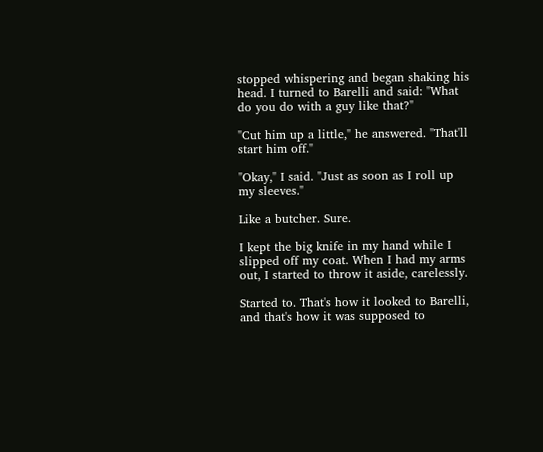stopped whispering and began shaking his head. I turned to Barelli and said: "What do you do with a guy like that?"

"Cut him up a little," he answered. "That'll start him off."

"Okay," I said. "Just as soon as I roll up my sleeves."

Like a butcher. Sure.

I kept the big knife in my hand while I slipped off my coat. When I had my arms out, I started to throw it aside, carelessly.

Started to. That's how it looked to Barelli, and that's how it was supposed to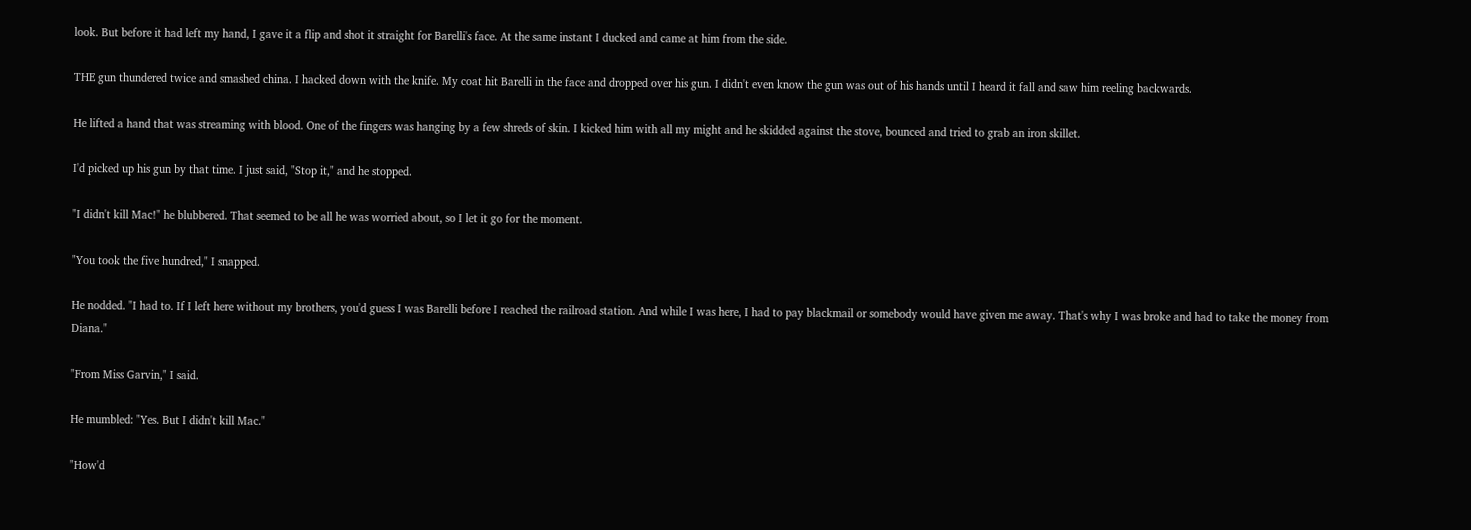look. But before it had left my hand, I gave it a flip and shot it straight for Barelli's face. At the same instant I ducked and came at him from the side.

THE gun thundered twice and smashed china. I hacked down with the knife. My coat hit Barelli in the face and dropped over his gun. I didn't even know the gun was out of his hands until I heard it fall and saw him reeling backwards.

He lifted a hand that was streaming with blood. One of the fingers was hanging by a few shreds of skin. I kicked him with all my might and he skidded against the stove, bounced and tried to grab an iron skillet.

I'd picked up his gun by that time. I just said, "Stop it," and he stopped.

"I didn't kill Mac!" he blubbered. That seemed to be all he was worried about, so I let it go for the moment.

"You took the five hundred," I snapped.

He nodded. "I had to. If I left here without my brothers, you'd guess I was Barelli before I reached the railroad station. And while I was here, I had to pay blackmail or somebody would have given me away. That's why I was broke and had to take the money from Diana."

"From Miss Garvin," I said.

He mumbled: "Yes. But I didn't kill Mac."

"How'd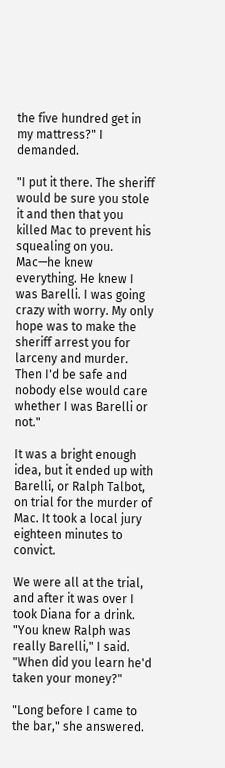the five hundred get in my mattress?" I demanded.

"I put it there. The sheriff would be sure you stole it and then that you killed Mac to prevent his squealing on you. Mac—he knew everything. He knew I was Barelli. I was going crazy with worry. My only hope was to make the sheriff arrest you for larceny and murder. Then I'd be safe and nobody else would care whether I was Barelli or not."

It was a bright enough idea, but it ended up with Barelli, or Ralph Talbot, on trial for the murder of Mac. It took a local jury eighteen minutes to convict.

We were all at the trial, and after it was over I took Diana for a drink. "You knew Ralph was really Barelli," I said. "When did you learn he'd taken your money?"

"Long before I came to the bar," she answered.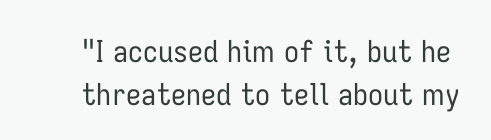"I accused him of it, but he threatened to tell about my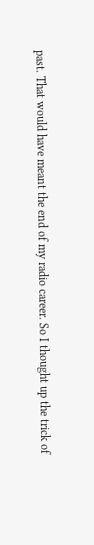past. That would have meant the end of my radio career. So I thought up the trick of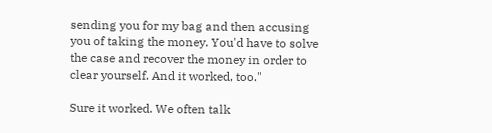sending you for my bag and then accusing you of taking the money. You'd have to solve the case and recover the money in order to clear yourself. And it worked, too."

Sure it worked. We often talk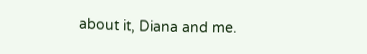about it, Diana and me.